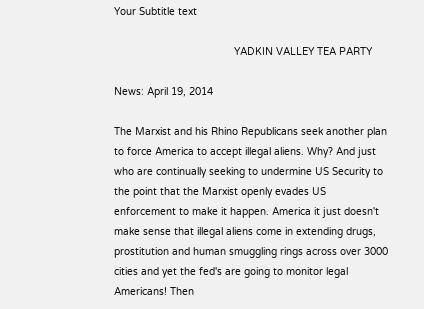Your Subtitle text

                                        YADKIN VALLEY TEA PARTY

News: April 19, 2014

The Marxist and his Rhino Republicans seek another plan to force America to accept illegal aliens. Why? And just who are continually seeking to undermine US Security to the point that the Marxist openly evades US enforcement to make it happen. America it just doesn't make sense that illegal aliens come in extending drugs, prostitution and human smuggling rings across over 3000 cities and yet the fed's are going to monitor legal Americans! Then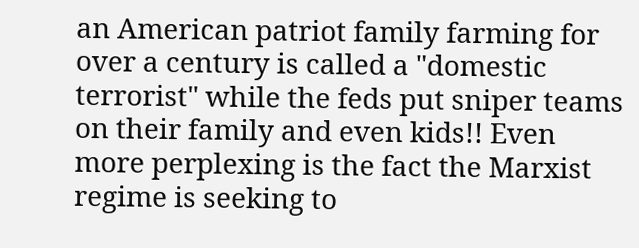an American patriot family farming for over a century is called a "domestic terrorist" while the feds put sniper teams on their family and even kids!! Even more perplexing is the fact the Marxist regime is seeking to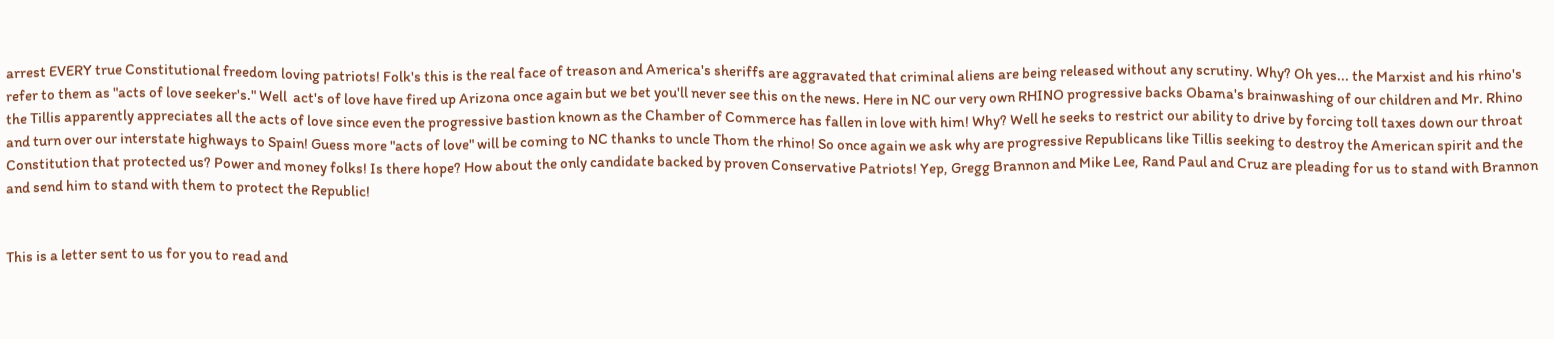arrest EVERY true Constitutional freedom loving patriots! Folk's this is the real face of treason and America's sheriffs are aggravated that criminal aliens are being released without any scrutiny. Why? Oh yes... the Marxist and his rhino's refer to them as "acts of love seeker's." Well  act's of love have fired up Arizona once again but we bet you'll never see this on the news. Here in NC our very own RHINO progressive backs Obama's brainwashing of our children and Mr. Rhino the Tillis apparently appreciates all the acts of love since even the progressive bastion known as the Chamber of Commerce has fallen in love with him! Why? Well he seeks to restrict our ability to drive by forcing toll taxes down our throat and turn over our interstate highways to Spain! Guess more "acts of love" will be coming to NC thanks to uncle Thom the rhino! So once again we ask why are progressive Republicans like Tillis seeking to destroy the American spirit and the Constitution that protected us? Power and money folks! Is there hope? How about the only candidate backed by proven Conservative Patriots! Yep, Gregg Brannon and Mike Lee, Rand Paul and Cruz are pleading for us to stand with Brannon and send him to stand with them to protect the Republic!


This is a letter sent to us for you to read and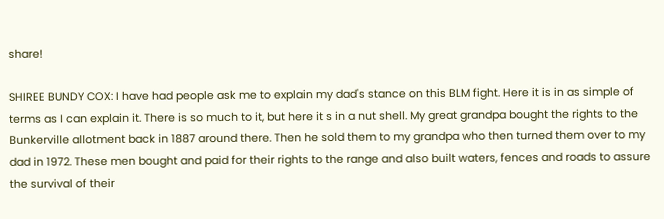share!

SHIREE BUNDY COX: I have had people ask me to explain my dad's stance on this BLM fight. Here it is in as simple of terms as I can explain it. There is so much to it, but here it s in a nut shell. My great grandpa bought the rights to the Bunkerville allotment back in 1887 around there. Then he sold them to my grandpa who then turned them over to my dad in 1972. These men bought and paid for their rights to the range and also built waters, fences and roads to assure the survival of their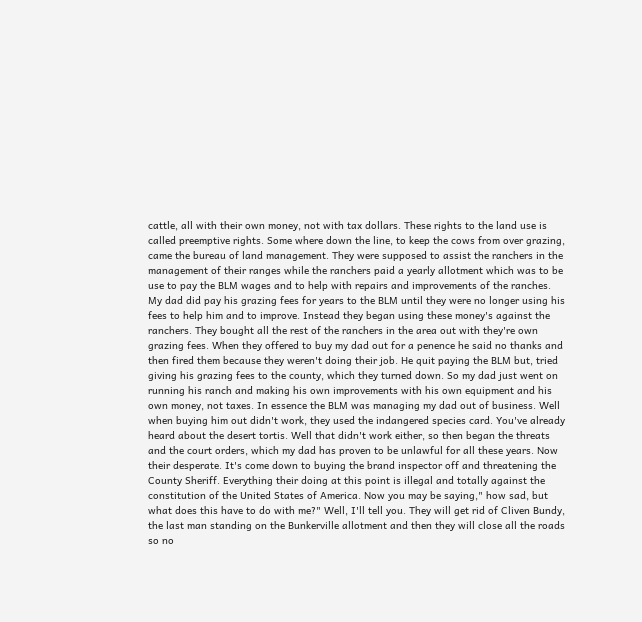cattle, all with their own money, not with tax dollars. These rights to the land use is called preemptive rights. Some where down the line, to keep the cows from over grazing, came the bureau of land management. They were supposed to assist the ranchers in the management of their ranges while the ranchers paid a yearly allotment which was to be use to pay the BLM wages and to help with repairs and improvements of the ranches. My dad did pay his grazing fees for years to the BLM until they were no longer using his fees to help him and to improve. Instead they began using these money's against the ranchers. They bought all the rest of the ranchers in the area out with they're own grazing fees. When they offered to buy my dad out for a penence he said no thanks and then fired them because they weren't doing their job. He quit paying the BLM but, tried giving his grazing fees to the county, which they turned down. So my dad just went on running his ranch and making his own improvements with his own equipment and his own money, not taxes. In essence the BLM was managing my dad out of business. Well when buying him out didn't work, they used the indangered species card. You've already heard about the desert tortis. Well that didn't work either, so then began the threats and the court orders, which my dad has proven to be unlawful for all these years. Now their desperate. It's come down to buying the brand inspector off and threatening the County Sheriff. Everything their doing at this point is illegal and totally against the constitution of the United States of America. Now you may be saying," how sad, but what does this have to do with me?" Well, I'll tell you. They will get rid of Cliven Bundy, the last man standing on the Bunkerville allotment and then they will close all the roads so no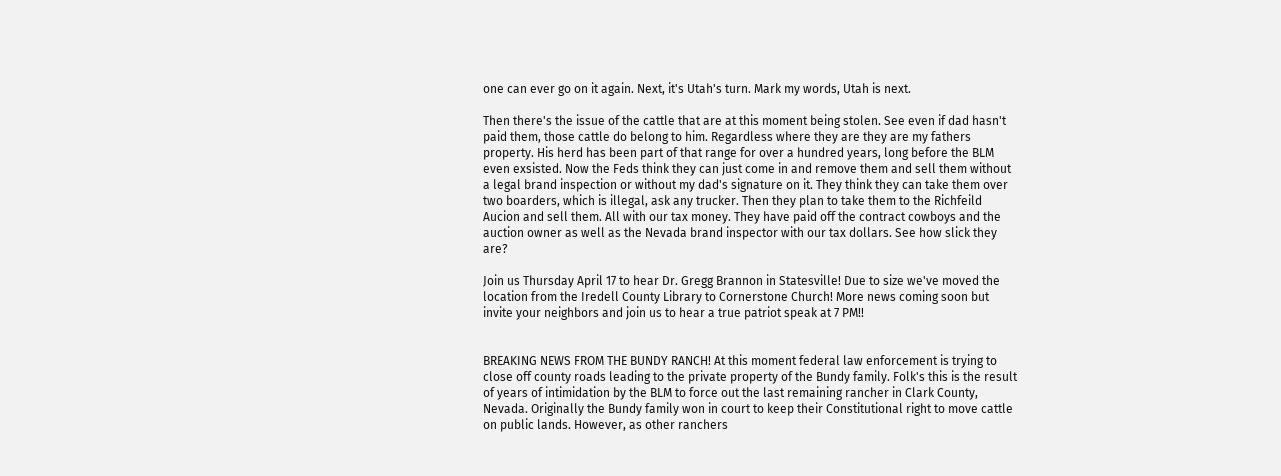one can ever go on it again. Next, it's Utah's turn. Mark my words, Utah is next.

Then there's the issue of the cattle that are at this moment being stolen. See even if dad hasn't paid them, those cattle do belong to him. Regardless where they are they are my fathers property. His herd has been part of that range for over a hundred years, long before the BLM even exsisted. Now the Feds think they can just come in and remove them and sell them without a legal brand inspection or without my dad's signature on it. They think they can take them over two boarders, which is illegal, ask any trucker. Then they plan to take them to the Richfeild Aucion and sell them. All with our tax money. They have paid off the contract cowboys and the auction owner as well as the Nevada brand inspector with our tax dollars. See how slick they are?

Join us Thursday April 17 to hear Dr. Gregg Brannon in Statesville! Due to size we've moved the location from the Iredell County Library to Cornerstone Church! More news coming soon but invite your neighbors and join us to hear a true patriot speak at 7 PM!!


BREAKING NEWS FROM THE BUNDY RANCH! At this moment federal law enforcement is trying to close off county roads leading to the private property of the Bundy family. Folk's this is the result of years of intimidation by the BLM to force out the last remaining rancher in Clark County, Nevada. Originally the Bundy family won in court to keep their Constitutional right to move cattle on public lands. However, as other ranchers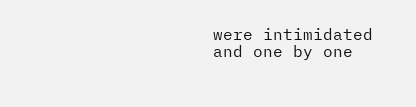were intimidated and one by one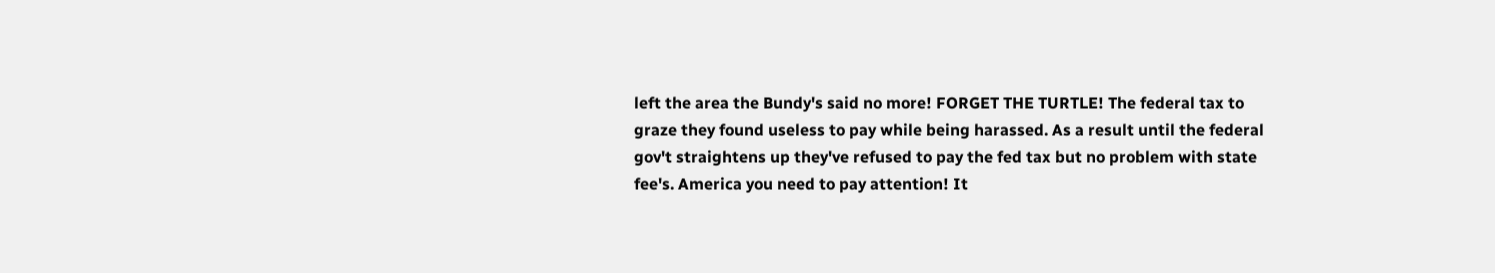left the area the Bundy's said no more! FORGET THE TURTLE! The federal tax to graze they found useless to pay while being harassed. As a result until the federal gov't straightens up they've refused to pay the fed tax but no problem with state fee's. America you need to pay attention! It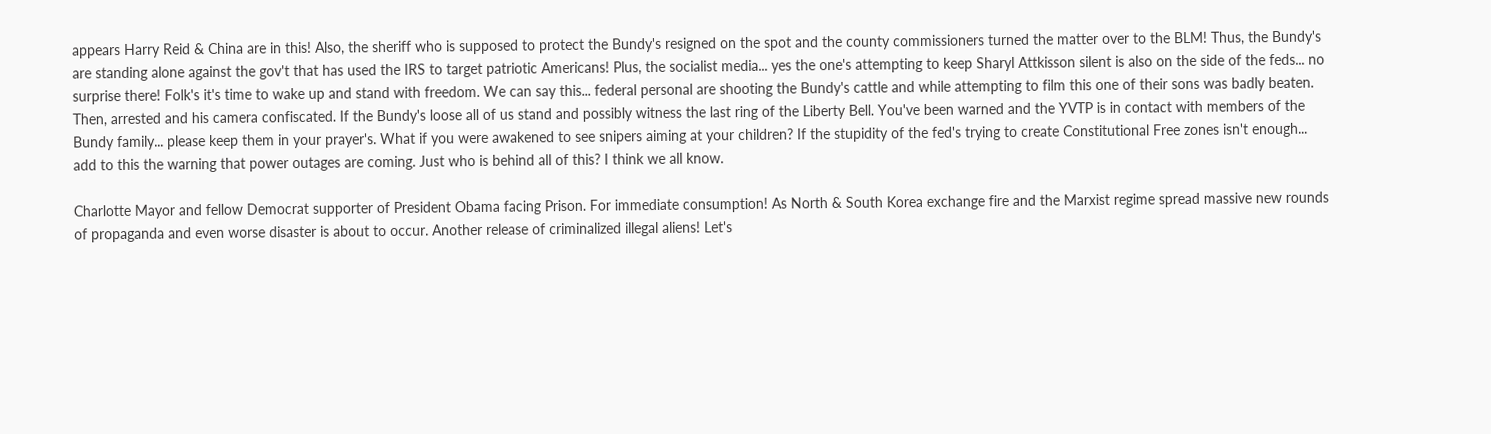appears Harry Reid & China are in this! Also, the sheriff who is supposed to protect the Bundy's resigned on the spot and the county commissioners turned the matter over to the BLM! Thus, the Bundy's are standing alone against the gov't that has used the IRS to target patriotic Americans! Plus, the socialist media... yes the one's attempting to keep Sharyl Attkisson silent is also on the side of the feds... no surprise there! Folk's it's time to wake up and stand with freedom. We can say this... federal personal are shooting the Bundy's cattle and while attempting to film this one of their sons was badly beaten. Then, arrested and his camera confiscated. If the Bundy's loose all of us stand and possibly witness the last ring of the Liberty Bell. You've been warned and the YVTP is in contact with members of the Bundy family... please keep them in your prayer's. What if you were awakened to see snipers aiming at your children? If the stupidity of the fed's trying to create Constitutional Free zones isn't enough... add to this the warning that power outages are coming. Just who is behind all of this? I think we all know.

Charlotte Mayor and fellow Democrat supporter of President Obama facing Prison. For immediate consumption! As North & South Korea exchange fire and the Marxist regime spread massive new rounds of propaganda and even worse disaster is about to occur. Another release of criminalized illegal aliens! Let's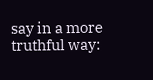say in a more truthful way: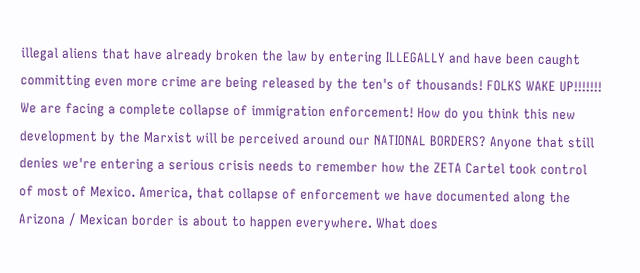illegal aliens that have already broken the law by entering ILLEGALLY and have been caught committing even more crime are being released by the ten's of thousands! FOLKS WAKE UP!!!!!!! We are facing a complete collapse of immigration enforcement! How do you think this new development by the Marxist will be perceived around our NATIONAL BORDERS? Anyone that still denies we're entering a serious crisis needs to remember how the ZETA Cartel took control of most of Mexico. America, that collapse of enforcement we have documented along the Arizona / Mexican border is about to happen everywhere. What does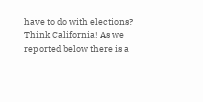have to do with elections? Think California! As we reported below there is a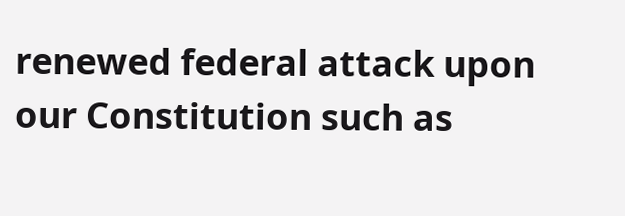renewed federal attack upon our Constitution such as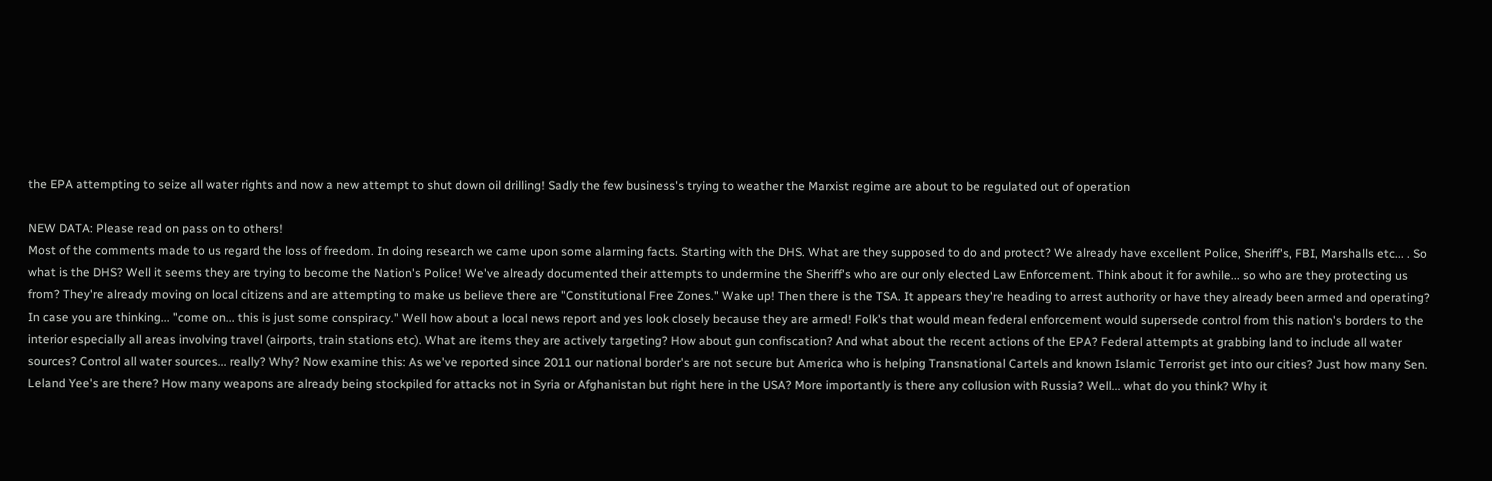the EPA attempting to seize all water rights and now a new attempt to shut down oil drilling! Sadly the few business's trying to weather the Marxist regime are about to be regulated out of operation

NEW DATA: Please read on pass on to others!
Most of the comments made to us regard the loss of freedom. In doing research we came upon some alarming facts. Starting with the DHS. What are they supposed to do and protect? We already have excellent Police, Sheriff's, FBI, Marshalls etc... . So what is the DHS? Well it seems they are trying to become the Nation's Police! We've already documented their attempts to undermine the Sheriff's who are our only elected Law Enforcement. Think about it for awhile... so who are they protecting us from? They're already moving on local citizens and are attempting to make us believe there are "Constitutional Free Zones." Wake up! Then there is the TSA. It appears they're heading to arrest authority or have they already been armed and operating? In case you are thinking... "come on... this is just some conspiracy." Well how about a local news report and yes look closely because they are armed! Folk's that would mean federal enforcement would supersede control from this nation's borders to the interior especially all areas involving travel (airports, train stations etc). What are items they are actively targeting? How about gun confiscation? And what about the recent actions of the EPA? Federal attempts at grabbing land to include all water sources? Control all water sources... really? Why? Now examine this: As we've reported since 2011 our national border's are not secure but America who is helping Transnational Cartels and known Islamic Terrorist get into our cities? Just how many Sen. Leland Yee's are there? How many weapons are already being stockpiled for attacks not in Syria or Afghanistan but right here in the USA? More importantly is there any collusion with Russia? Well... what do you think? Why it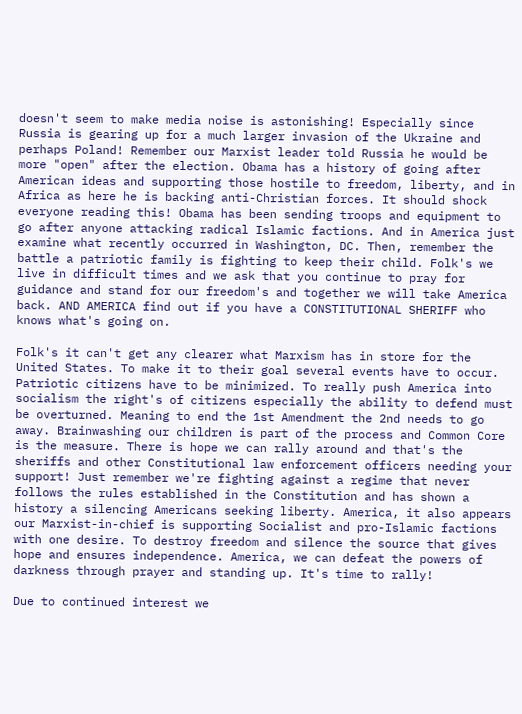doesn't seem to make media noise is astonishing! Especially since Russia is gearing up for a much larger invasion of the Ukraine and perhaps Poland! Remember our Marxist leader told Russia he would be more "open" after the election. Obama has a history of going after American ideas and supporting those hostile to freedom, liberty, and in Africa as here he is backing anti-Christian forces. It should shock everyone reading this! Obama has been sending troops and equipment to go after anyone attacking radical Islamic factions. And in America just examine what recently occurred in Washington, DC. Then, remember the battle a patriotic family is fighting to keep their child. Folk's we live in difficult times and we ask that you continue to pray for guidance and stand for our freedom's and together we will take America back. AND AMERICA find out if you have a CONSTITUTIONAL SHERIFF who knows what's going on.

Folk's it can't get any clearer what Marxism has in store for the United States. To make it to their goal several events have to occur. Patriotic citizens have to be minimized. To really push America into socialism the right's of citizens especially the ability to defend must be overturned. Meaning to end the 1st Amendment the 2nd needs to go away. Brainwashing our children is part of the process and Common Core is the measure. There is hope we can rally around and that's the sheriffs and other Constitutional law enforcement officers needing your support! Just remember we're fighting against a regime that never follows the rules established in the Constitution and has shown a history a silencing Americans seeking liberty. America, it also appears our Marxist-in-chief is supporting Socialist and pro-Islamic factions with one desire. To destroy freedom and silence the source that gives hope and ensures independence. America, we can defeat the powers of darkness through prayer and standing up. It's time to rally!

Due to continued interest we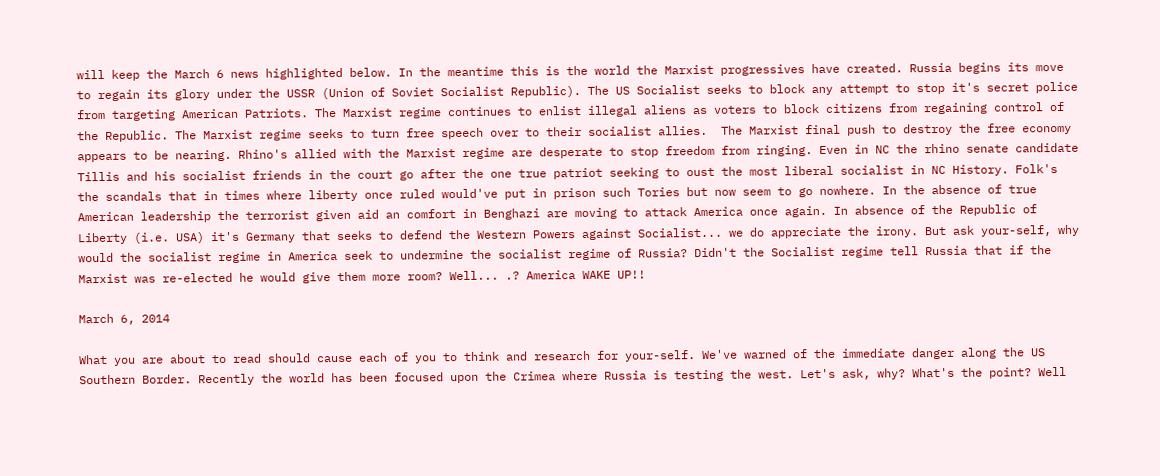will keep the March 6 news highlighted below. In the meantime this is the world the Marxist progressives have created. Russia begins its move to regain its glory under the USSR (Union of Soviet Socialist Republic). The US Socialist seeks to block any attempt to stop it's secret police from targeting American Patriots. The Marxist regime continues to enlist illegal aliens as voters to block citizens from regaining control of the Republic. The Marxist regime seeks to turn free speech over to their socialist allies.  The Marxist final push to destroy the free economy appears to be nearing. Rhino's allied with the Marxist regime are desperate to stop freedom from ringing. Even in NC the rhino senate candidate Tillis and his socialist friends in the court go after the one true patriot seeking to oust the most liberal socialist in NC History. Folk's the scandals that in times where liberty once ruled would've put in prison such Tories but now seem to go nowhere. In the absence of true American leadership the terrorist given aid an comfort in Benghazi are moving to attack America once again. In absence of the Republic of Liberty (i.e. USA) it's Germany that seeks to defend the Western Powers against Socialist... we do appreciate the irony. But ask your-self, why would the socialist regime in America seek to undermine the socialist regime of Russia? Didn't the Socialist regime tell Russia that if the Marxist was re-elected he would give them more room? Well... .? America WAKE UP!!

March 6, 2014

What you are about to read should cause each of you to think and research for your-self. We've warned of the immediate danger along the US Southern Border. Recently the world has been focused upon the Crimea where Russia is testing the west. Let's ask, why? What's the point? Well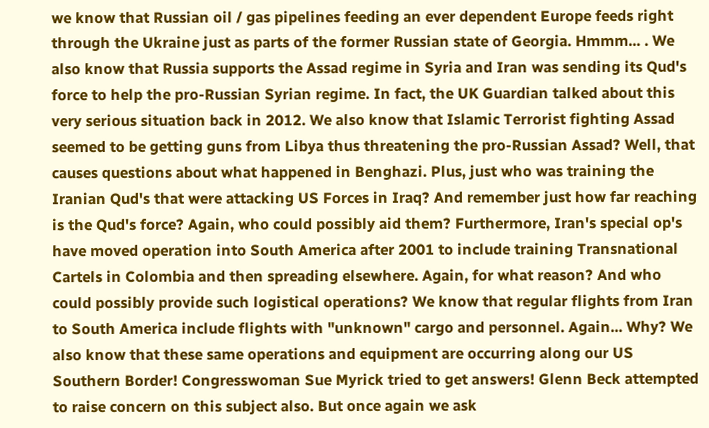we know that Russian oil / gas pipelines feeding an ever dependent Europe feeds right through the Ukraine just as parts of the former Russian state of Georgia. Hmmm... . We also know that Russia supports the Assad regime in Syria and Iran was sending its Qud's force to help the pro-Russian Syrian regime. In fact, the UK Guardian talked about this very serious situation back in 2012. We also know that Islamic Terrorist fighting Assad seemed to be getting guns from Libya thus threatening the pro-Russian Assad? Well, that causes questions about what happened in Benghazi. Plus, just who was training the Iranian Qud's that were attacking US Forces in Iraq? And remember just how far reaching is the Qud's force? Again, who could possibly aid them? Furthermore, Iran's special op's have moved operation into South America after 2001 to include training Transnational Cartels in Colombia and then spreading elsewhere. Again, for what reason? And who could possibly provide such logistical operations? We know that regular flights from Iran to South America include flights with "unknown" cargo and personnel. Again... Why? We also know that these same operations and equipment are occurring along our US Southern Border! Congresswoman Sue Myrick tried to get answers! Glenn Beck attempted to raise concern on this subject also. But once again we ask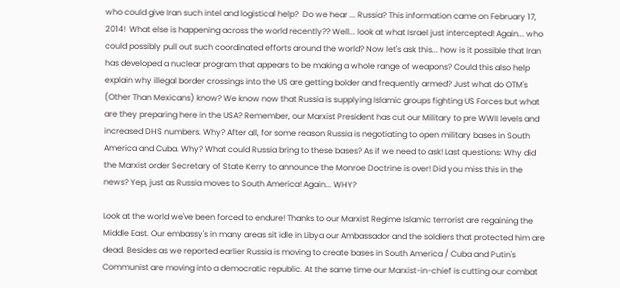who could give Iran such intel and logistical help?  Do we hear ... Russia? This information came on February 17, 2014!  What else is happening across the world recently?? Well... look at what Israel just intercepted! Again... who could possibly pull out such coordinated efforts around the world? Now let's ask this... how is it possible that Iran has developed a nuclear program that appears to be making a whole range of weapons? Could this also help explain why illegal border crossings into the US are getting bolder and frequently armed? Just what do OTM's (Other Than Mexicans) know? We know now that Russia is supplying Islamic groups fighting US Forces but what are they preparing here in the USA? Remember, our Marxist President has cut our Military to pre WWII levels and increased DHS numbers. Why? After all, for some reason Russia is negotiating to open military bases in South America and Cuba. Why? What could Russia bring to these bases? As if we need to ask! Last questions: Why did  the Marxist order Secretary of State Kerry to announce the Monroe Doctrine is over! Did you miss this in the news? Yep, just as Russia moves to South America! Again... WHY?

Look at the world we've been forced to endure! Thanks to our Marxist Regime Islamic terrorist are regaining the Middle East. Our embassy's in many areas sit idle in Libya our Ambassador and the soldiers that protected him are dead. Besides as we reported earlier Russia is moving to create bases in South America / Cuba and Putin's Communist are moving into a democratic republic. At the same time our Marxist-in-chief is cutting our combat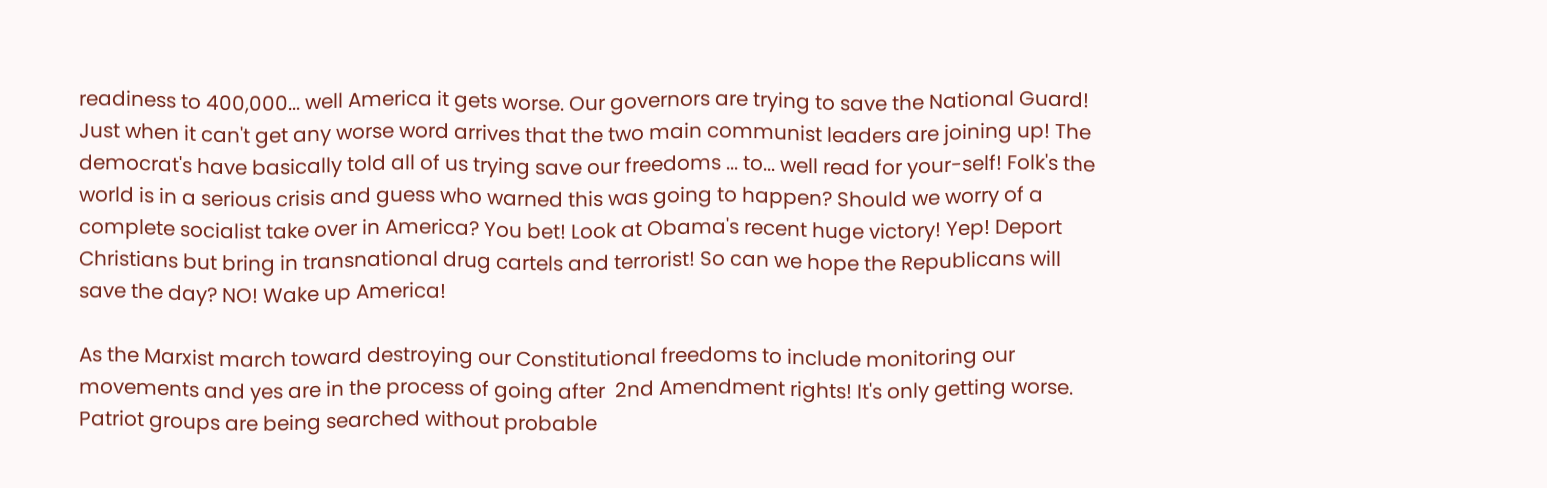readiness to 400,000... well America it gets worse. Our governors are trying to save the National Guard!  Just when it can't get any worse word arrives that the two main communist leaders are joining up! The democrat's have basically told all of us trying save our freedoms ... to... well read for your-self! Folk's the world is in a serious crisis and guess who warned this was going to happen? Should we worry of a complete socialist take over in America? You bet! Look at Obama's recent huge victory! Yep! Deport Christians but bring in transnational drug cartels and terrorist! So can we hope the Republicans will save the day? NO! Wake up America!

As the Marxist march toward destroying our Constitutional freedoms to include monitoring our movements and yes are in the process of going after  2nd Amendment rights! It's only getting worse. Patriot groups are being searched without probable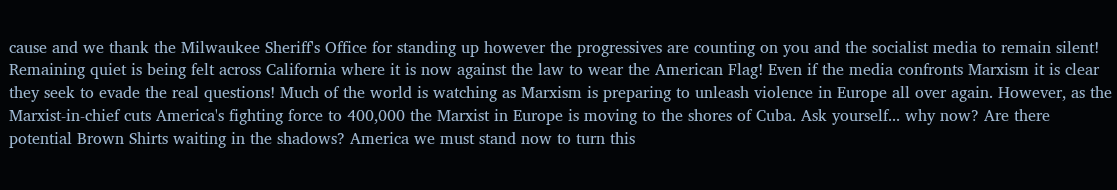cause and we thank the Milwaukee Sheriff's Office for standing up however the progressives are counting on you and the socialist media to remain silent! Remaining quiet is being felt across California where it is now against the law to wear the American Flag! Even if the media confronts Marxism it is clear they seek to evade the real questions! Much of the world is watching as Marxism is preparing to unleash violence in Europe all over again. However, as the Marxist-in-chief cuts America's fighting force to 400,000 the Marxist in Europe is moving to the shores of Cuba. Ask yourself... why now? Are there potential Brown Shirts waiting in the shadows? America we must stand now to turn this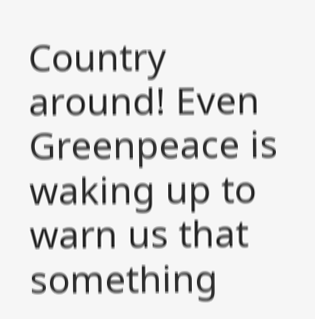Country around! Even Greenpeace is waking up to warn us that something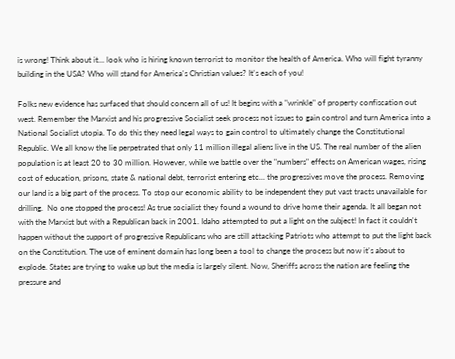is wrong! Think about it... look who is hiring known terrorist to monitor the health of America. Who will fight tyranny building in the USA? Who will stand for America's Christian values? It's each of you!

Folks new evidence has surfaced that should concern all of us! It begins with a "wrinkle" of property confiscation out west. Remember the Marxist and his progressive Socialist seek process not issues to gain control and turn America into a National Socialist utopia. To do this they need legal ways to gain control to ultimately change the Constitutional Republic. We all know the lie perpetrated that only 11 million illegal aliens live in the US. The real number of the alien population is at least 20 to 30 million. However, while we battle over the "numbers" effects on American wages, rising cost of education, prisons, state & national debt, terrorist entering etc... the progressives move the process. Removing our land is a big part of the process. To stop our economic ability to be independent they put vast tracts unavailable for drilling.  No one stopped the process! As true socialist they found a wound to drive home their agenda. It all began not with the Marxist but with a Republican back in 2001. Idaho attempted to put a light on the subject! In fact it couldn't happen without the support of progressive Republicans who are still attacking Patriots who attempt to put the light back on the Constitution. The use of eminent domain has long been a tool to change the process but now it's about to explode. States are trying to wake up but the media is largely silent. Now, Sheriffs across the nation are feeling the pressure and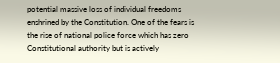potential massive loss of individual freedoms enshrined by the Constitution. One of the fears is the rise of national police force which has zero Constitutional authority but is actively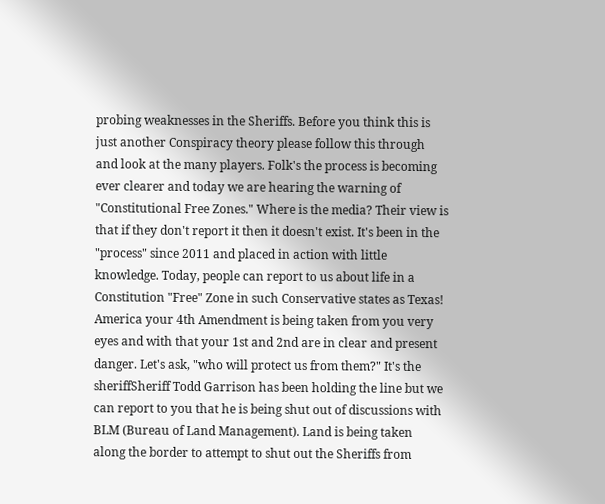probing weaknesses in the Sheriffs. Before you think this is just another Conspiracy theory please follow this through and look at the many players. Folk's the process is becoming ever clearer and today we are hearing the warning of "Constitutional Free Zones." Where is the media? Their view is that if they don't report it then it doesn't exist. It's been in the "process" since 2011 and placed in action with little knowledge. Today, people can report to us about life in a Constitution "Free" Zone in such Conservative states as Texas! America your 4th Amendment is being taken from you very eyes and with that your 1st and 2nd are in clear and present danger. Let's ask, "who will protect us from them?" It's the sheriffSheriff Todd Garrison has been holding the line but we can report to you that he is being shut out of discussions with BLM (Bureau of Land Management). Land is being taken along the border to attempt to shut out the Sheriffs from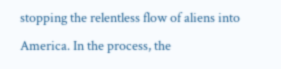stopping the relentless flow of aliens into America. In the process, the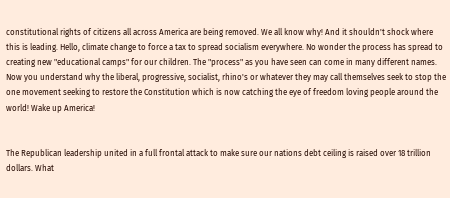constitutional rights of citizens all across America are being removed. We all know why! And it shouldn't shock where this is leading. Hello, climate change to force a tax to spread socialism everywhere. No wonder the process has spread to creating new "educational camps" for our children. The "process" as you have seen can come in many different names. Now you understand why the liberal, progressive, socialist, rhino's or whatever they may call themselves seek to stop the one movement seeking to restore the Constitution which is now catching the eye of freedom loving people around the world! Wake up America!


The Republican leadership united in a full frontal attack to make sure our nations debt ceiling is raised over 18 trillion dollars. What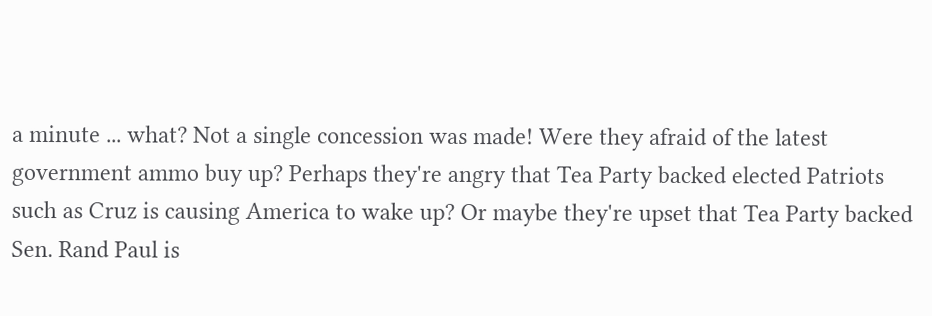a minute ... what? Not a single concession was made! Were they afraid of the latest government ammo buy up? Perhaps they're angry that Tea Party backed elected Patriots such as Cruz is causing America to wake up? Or maybe they're upset that Tea Party backed Sen. Rand Paul is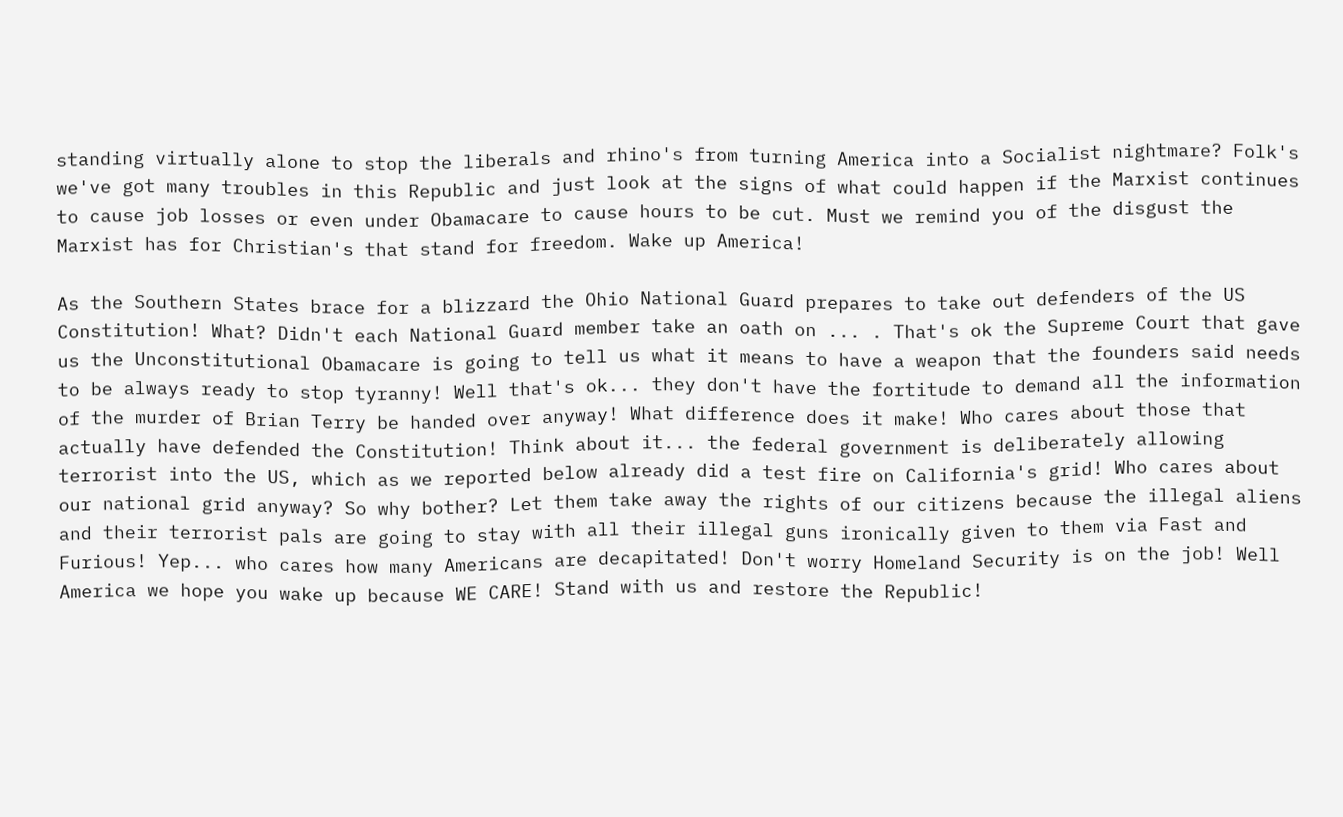standing virtually alone to stop the liberals and rhino's from turning America into a Socialist nightmare? Folk's we've got many troubles in this Republic and just look at the signs of what could happen if the Marxist continues to cause job losses or even under Obamacare to cause hours to be cut. Must we remind you of the disgust the Marxist has for Christian's that stand for freedom. Wake up America!

As the Southern States brace for a blizzard the Ohio National Guard prepares to take out defenders of the US Constitution! What? Didn't each National Guard member take an oath on ... . That's ok the Supreme Court that gave us the Unconstitutional Obamacare is going to tell us what it means to have a weapon that the founders said needs to be always ready to stop tyranny! Well that's ok... they don't have the fortitude to demand all the information of the murder of Brian Terry be handed over anyway! What difference does it make! Who cares about those that actually have defended the Constitution! Think about it... the federal government is deliberately allowing terrorist into the US, which as we reported below already did a test fire on California's grid! Who cares about our national grid anyway? So why bother? Let them take away the rights of our citizens because the illegal aliens and their terrorist pals are going to stay with all their illegal guns ironically given to them via Fast and Furious! Yep... who cares how many Americans are decapitated! Don't worry Homeland Security is on the job! Well America we hope you wake up because WE CARE! Stand with us and restore the Republic!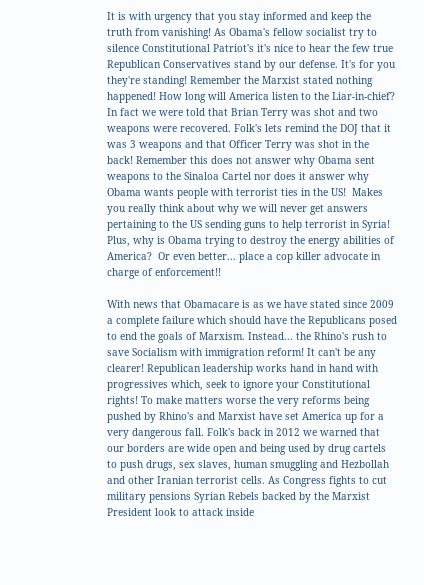It is with urgency that you stay informed and keep the truth from vanishing! As Obama's fellow socialist try to silence Constitutional Patriot's it's nice to hear the few true Republican Conservatives stand by our defense. It's for you they're standing! Remember the Marxist stated nothing happened! How long will America listen to the Liar-in-chief? In fact we were told that Brian Terry was shot and two weapons were recovered. Folk's lets remind the DOJ that it was 3 weapons and that Officer Terry was shot in the back! Remember this does not answer why Obama sent weapons to the Sinaloa Cartel nor does it answer why Obama wants people with terrorist ties in the US!  Makes you really think about why we will never get answers pertaining to the US sending guns to help terrorist in Syria! Plus, why is Obama trying to destroy the energy abilities of America?  Or even better... place a cop killer advocate in charge of enforcement!!

With news that Obamacare is as we have stated since 2009 a complete failure which should have the Republicans posed to end the goals of Marxism. Instead... the Rhino's rush to save Socialism with immigration reform! It can't be any clearer! Republican leadership works hand in hand with progressives which, seek to ignore your Constitutional rights! To make matters worse the very reforms being pushed by Rhino's and Marxist have set America up for a very dangerous fall. Folk's back in 2012 we warned that our borders are wide open and being used by drug cartels to push drugs, sex slaves, human smuggling and Hezbollah and other Iranian terrorist cells. As Congress fights to cut military pensions Syrian Rebels backed by the Marxist President look to attack inside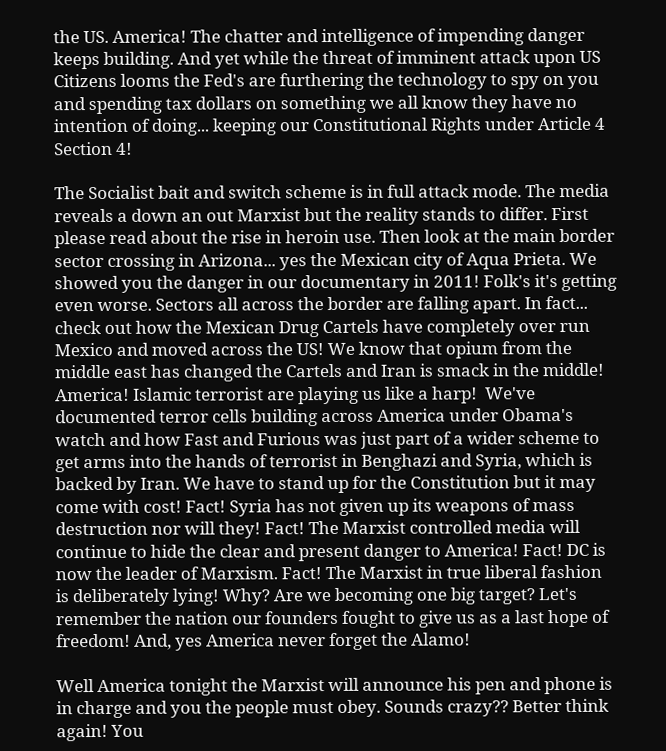the US. America! The chatter and intelligence of impending danger keeps building. And yet while the threat of imminent attack upon US Citizens looms the Fed's are furthering the technology to spy on you and spending tax dollars on something we all know they have no intention of doing... keeping our Constitutional Rights under Article 4 Section 4!

The Socialist bait and switch scheme is in full attack mode. The media reveals a down an out Marxist but the reality stands to differ. First please read about the rise in heroin use. Then look at the main border sector crossing in Arizona... yes the Mexican city of Aqua Prieta. We showed you the danger in our documentary in 2011! Folk's it's getting even worse. Sectors all across the border are falling apart. In fact... check out how the Mexican Drug Cartels have completely over run Mexico and moved across the US! We know that opium from the middle east has changed the Cartels and Iran is smack in the middle! America! Islamic terrorist are playing us like a harp!  We've documented terror cells building across America under Obama's watch and how Fast and Furious was just part of a wider scheme to get arms into the hands of terrorist in Benghazi and Syria, which is backed by Iran. We have to stand up for the Constitution but it may come with cost! Fact! Syria has not given up its weapons of mass destruction nor will they! Fact! The Marxist controlled media will continue to hide the clear and present danger to America! Fact! DC is now the leader of Marxism. Fact! The Marxist in true liberal fashion is deliberately lying! Why? Are we becoming one big target? Let's remember the nation our founders fought to give us as a last hope of freedom! And, yes America never forget the Alamo!

Well America tonight the Marxist will announce his pen and phone is in charge and you the people must obey. Sounds crazy?? Better think again! You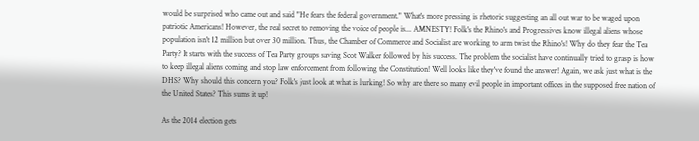would be surprised who came out and said "He fears the federal government." What's more pressing is rhetoric suggesting an all out war to be waged upon patriotic Americans! However, the real secret to removing the voice of people is... AMNESTY! Folk's the Rhino's and Progressives know illegal aliens whose population isn't 12 million but over 30 million. Thus, the Chamber of Commerce and Socialist are working to arm twist the Rhino's! Why do they fear the Tea Party? It starts with the success of Tea Party groups saving Scot Walker followed by his success. The problem the socialist have continually tried to grasp is how to keep illegal aliens coming and stop law enforcement from following the Constitution! Well looks like they've found the answer! Again, we ask just what is the DHS? Why should this concern you? Folk's just look at what is lurking! So why are there so many evil people in important offices in the supposed free nation of the United States? This sums it up!

As the 2014 election gets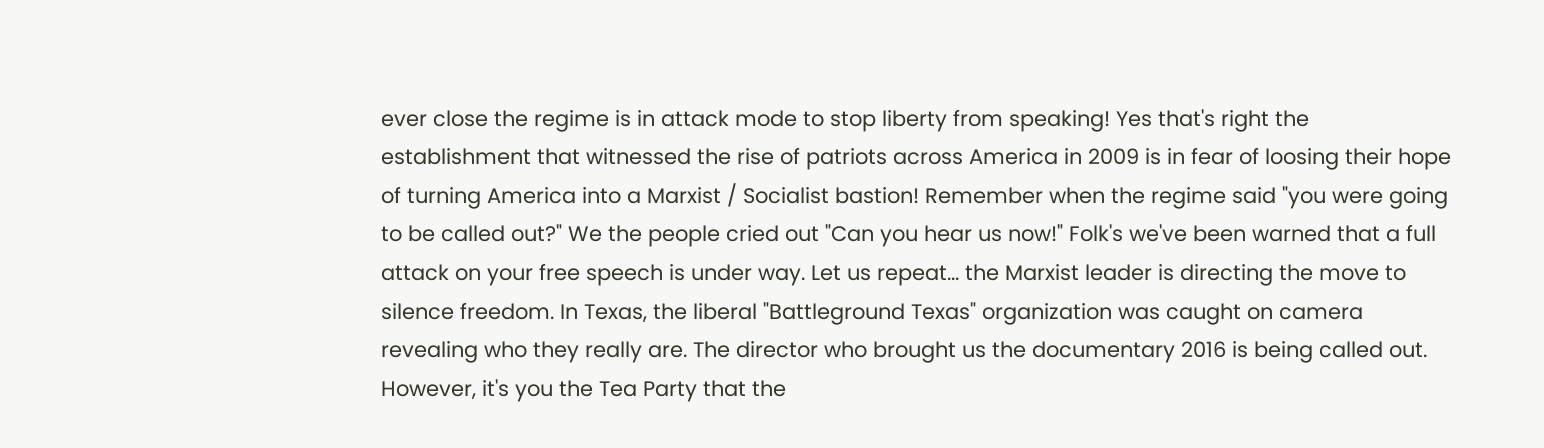ever close the regime is in attack mode to stop liberty from speaking! Yes that's right the establishment that witnessed the rise of patriots across America in 2009 is in fear of loosing their hope of turning America into a Marxist / Socialist bastion! Remember when the regime said "you were going to be called out?" We the people cried out "Can you hear us now!" Folk's we've been warned that a full attack on your free speech is under way. Let us repeat... the Marxist leader is directing the move to silence freedom. In Texas, the liberal "Battleground Texas" organization was caught on camera revealing who they really are. The director who brought us the documentary 2016 is being called out. However, it's you the Tea Party that the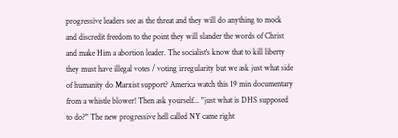progressive leaders see as the threat and they will do anything to mock and discredit freedom to the point they will slander the words of Christ and make Him a abortion leader. The socialist's know that to kill liberty they must have illegal votes / voting irregularity but we ask just what side of humanity do Marxist support? America watch this 19 min documentary from a whistle blower! Then ask yourself... "just what is DHS supposed to do?" The new progressive hell called NY came right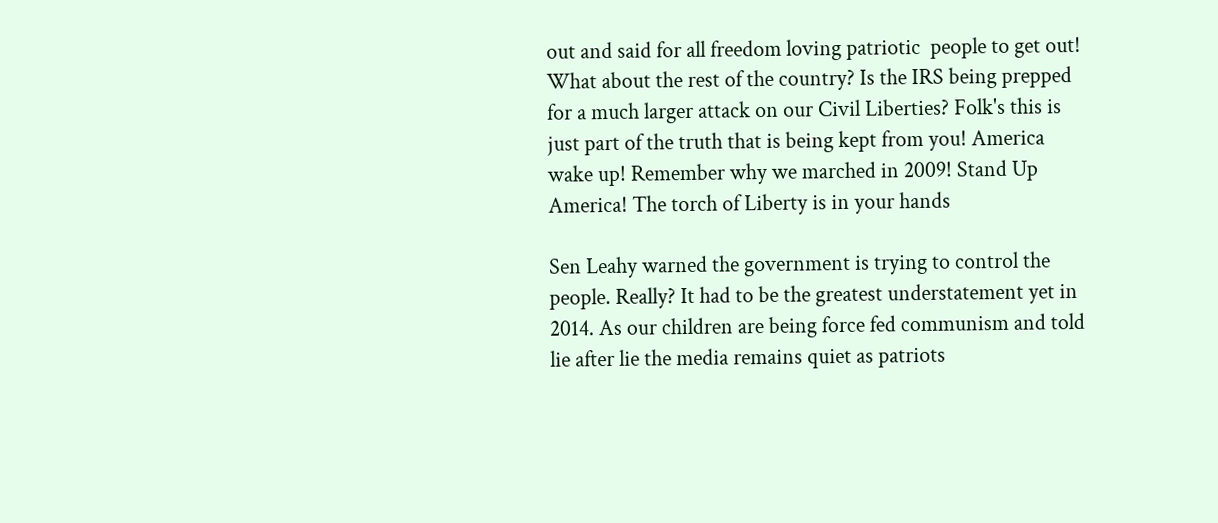out and said for all freedom loving patriotic  people to get out! What about the rest of the country? Is the IRS being prepped for a much larger attack on our Civil Liberties? Folk's this is just part of the truth that is being kept from you! America wake up! Remember why we marched in 2009! Stand Up America! The torch of Liberty is in your hands

Sen Leahy warned the government is trying to control the people. Really? It had to be the greatest understatement yet in 2014. As our children are being force fed communism and told lie after lie the media remains quiet as patriots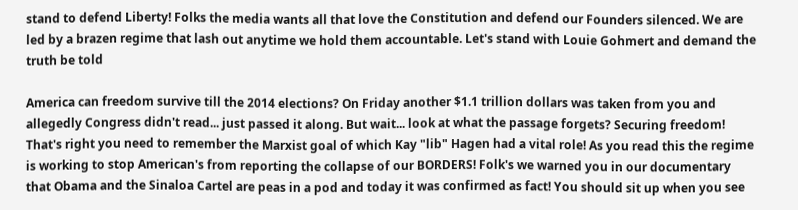stand to defend Liberty! Folks the media wants all that love the Constitution and defend our Founders silenced. We are led by a brazen regime that lash out anytime we hold them accountable. Let's stand with Louie Gohmert and demand the truth be told

America can freedom survive till the 2014 elections? On Friday another $1.1 trillion dollars was taken from you and allegedly Congress didn't read... just passed it along. But wait... look at what the passage forgets? Securing freedom! That's right you need to remember the Marxist goal of which Kay "lib" Hagen had a vital role! As you read this the regime is working to stop American's from reporting the collapse of our BORDERS! Folk's we warned you in our documentary that Obama and the Sinaloa Cartel are peas in a pod and today it was confirmed as fact! You should sit up when you see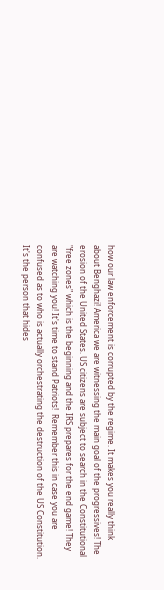how our law enforcement is corrupted by the regime. It makes you really think about Benghazi! America we are witnessing the main goal of the progressives! The erosion of the United States. US citizens are subject to search in the Constitutional "free zones" which is the beginning and the IRS prepares for the end game! They are watching you! It's time to stand Patriots!  Remember this in case you are confused as to who is actually orchestrating the destruction of the US Constitution. It's the person that hides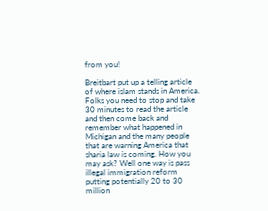from you!

Breitbart put up a telling article of where islam stands in America. Folks you need to stop and take 30 minutes to read the article and then come back and remember what happened in Michigan and the many people that are warning America that sharia law is coming. How you may ask? Well one way is pass illegal immigration reform putting potentially 20 to 30 million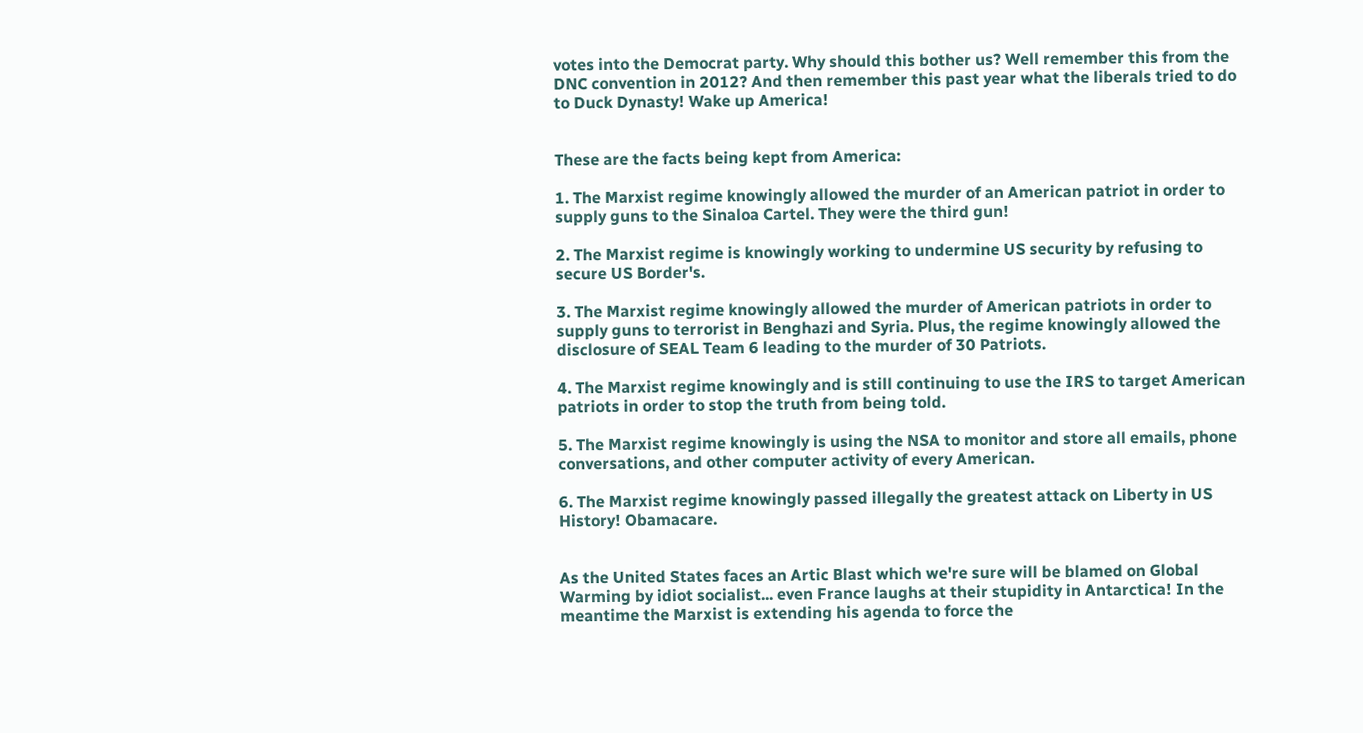votes into the Democrat party. Why should this bother us? Well remember this from the DNC convention in 2012? And then remember this past year what the liberals tried to do to Duck Dynasty! Wake up America!


These are the facts being kept from America:

1. The Marxist regime knowingly allowed the murder of an American patriot in order to supply guns to the Sinaloa Cartel. They were the third gun!

2. The Marxist regime is knowingly working to undermine US security by refusing to secure US Border's.

3. The Marxist regime knowingly allowed the murder of American patriots in order to supply guns to terrorist in Benghazi and Syria. Plus, the regime knowingly allowed the disclosure of SEAL Team 6 leading to the murder of 30 Patriots.

4. The Marxist regime knowingly and is still continuing to use the IRS to target American patriots in order to stop the truth from being told.

5. The Marxist regime knowingly is using the NSA to monitor and store all emails, phone conversations, and other computer activity of every American.

6. The Marxist regime knowingly passed illegally the greatest attack on Liberty in US History! Obamacare.


As the United States faces an Artic Blast which we're sure will be blamed on Global Warming by idiot socialist... even France laughs at their stupidity in Antarctica! In the meantime the Marxist is extending his agenda to force the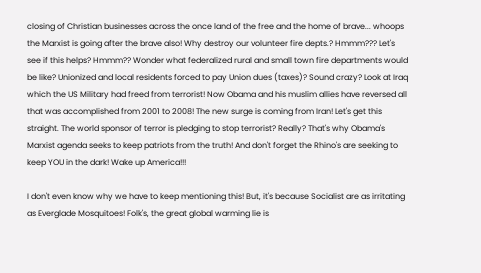closing of Christian businesses across the once land of the free and the home of brave... whoops the Marxist is going after the brave also! Why destroy our volunteer fire depts.? Hmmm??? Let's see if this helps? Hmmm?? Wonder what federalized rural and small town fire departments would be like? Unionized and local residents forced to pay Union dues (taxes)? Sound crazy? Look at Iraq which the US Military had freed from terrorist! Now Obama and his muslim allies have reversed all that was accomplished from 2001 to 2008! The new surge is coming from Iran! Let's get this straight. The world sponsor of terror is pledging to stop terrorist? Really? That's why Obama's Marxist agenda seeks to keep patriots from the truth! And don't forget the Rhino's are seeking to keep YOU in the dark! Wake up America!!!

I don't even know why we have to keep mentioning this! But, it's because Socialist are as irritating as Everglade Mosquitoes! Folk's, the great global warming lie is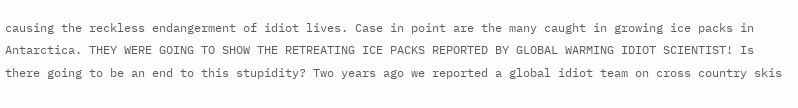causing the reckless endangerment of idiot lives. Case in point are the many caught in growing ice packs in Antarctica. THEY WERE GOING TO SHOW THE RETREATING ICE PACKS REPORTED BY GLOBAL WARMING IDIOT SCIENTIST! Is there going to be an end to this stupidity? Two years ago we reported a global idiot team on cross country skis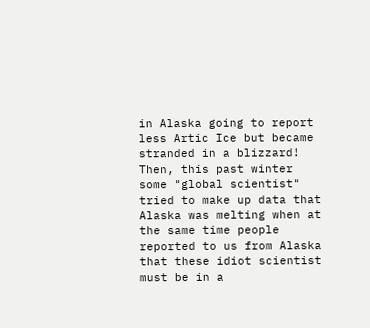in Alaska going to report less Artic Ice but became stranded in a blizzard! Then, this past winter some "global scientist" tried to make up data that Alaska was melting when at the same time people reported to us from Alaska that these idiot scientist must be in a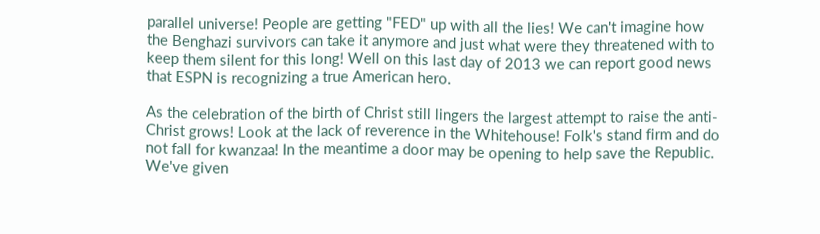parallel universe! People are getting "FED" up with all the lies! We can't imagine how the Benghazi survivors can take it anymore and just what were they threatened with to keep them silent for this long! Well on this last day of 2013 we can report good news that ESPN is recognizing a true American hero.

As the celebration of the birth of Christ still lingers the largest attempt to raise the anti-Christ grows! Look at the lack of reverence in the Whitehouse! Folk's stand firm and do not fall for kwanzaa! In the meantime a door may be opening to help save the Republic. We've given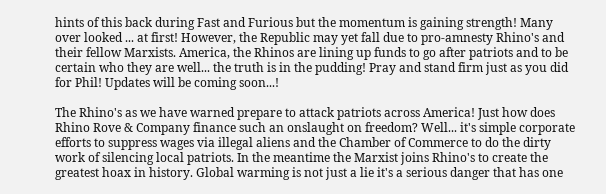hints of this back during Fast and Furious but the momentum is gaining strength! Many over looked ... at first! However, the Republic may yet fall due to pro-amnesty Rhino's and their fellow Marxists. America, the Rhinos are lining up funds to go after patriots and to be certain who they are well... the truth is in the pudding! Pray and stand firm just as you did for Phil! Updates will be coming soon...!

The Rhino's as we have warned prepare to attack patriots across America! Just how does Rhino Rove & Company finance such an onslaught on freedom? Well... it's simple corporate efforts to suppress wages via illegal aliens and the Chamber of Commerce to do the dirty work of silencing local patriots. In the meantime the Marxist joins Rhino's to create the greatest hoax in history. Global warming is not just a lie it's a serious danger that has one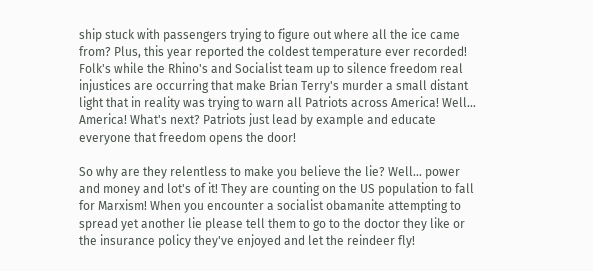ship stuck with passengers trying to figure out where all the ice came from? Plus, this year reported the coldest temperature ever recorded! Folk's while the Rhino's and Socialist team up to silence freedom real injustices are occurring that make Brian Terry's murder a small distant light that in reality was trying to warn all Patriots across America! Well... America! What's next? Patriots just lead by example and educate everyone that freedom opens the door!

So why are they relentless to make you believe the lie? Well... power and money and lot's of it! They are counting on the US population to fall for Marxism! When you encounter a socialist obamanite attempting to spread yet another lie please tell them to go to the doctor they like or the insurance policy they've enjoyed and let the reindeer fly!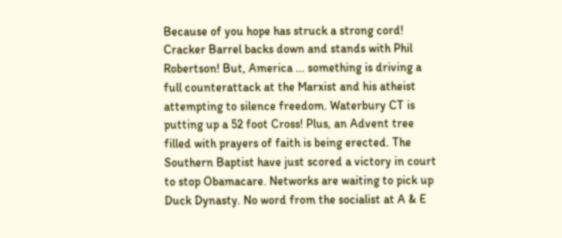Because of you hope has struck a strong cord! Cracker Barrel backs down and stands with Phil Robertson! But, America ... something is driving a full counterattack at the Marxist and his atheist attempting to silence freedom. Waterbury CT is putting up a 52 foot Cross! Plus, an Advent tree filled with prayers of faith is being erected. The Southern Baptist have just scored a victory in court to stop Obamacare. Networks are waiting to pick up Duck Dynasty. No word from the socialist at A & E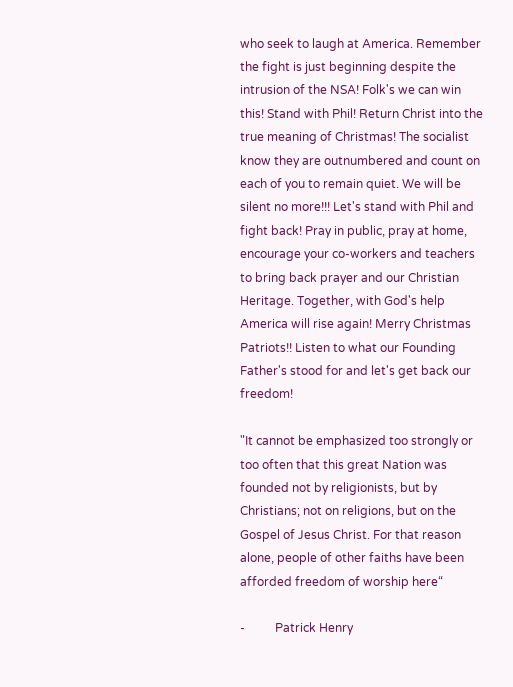who seek to laugh at America. Remember the fight is just beginning despite the intrusion of the NSA! Folk's we can win this! Stand with Phil! Return Christ into the true meaning of Christmas! The socialist know they are outnumbered and count on each of you to remain quiet. We will be silent no more!!! Let's stand with Phil and fight back! Pray in public, pray at home, encourage your co-workers and teachers to bring back prayer and our Christian Heritage. Together, with God's help America will rise again! Merry Christmas Patriots!! Listen to what our Founding Father's stood for and let's get back our freedom!

"It cannot be emphasized too strongly or too often that this great Nation was founded not by religionists, but by Christians; not on religions, but on the Gospel of Jesus Christ. For that reason alone, people of other faiths have been afforded freedom of worship here“

-          Patrick Henry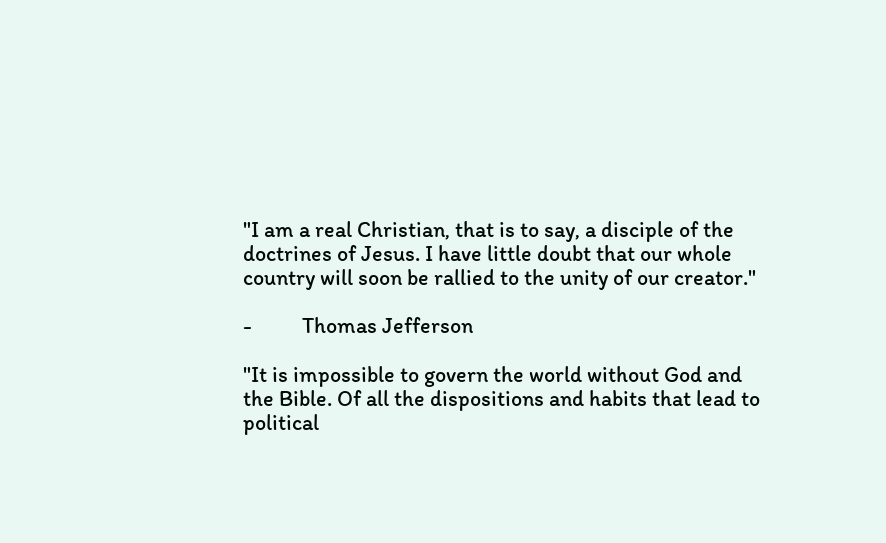"I am a real Christian, that is to say, a disciple of the doctrines of Jesus. I have little doubt that our whole country will soon be rallied to the unity of our creator."

-          Thomas Jefferson

"It is impossible to govern the world without God and the Bible. Of all the dispositions and habits that lead to political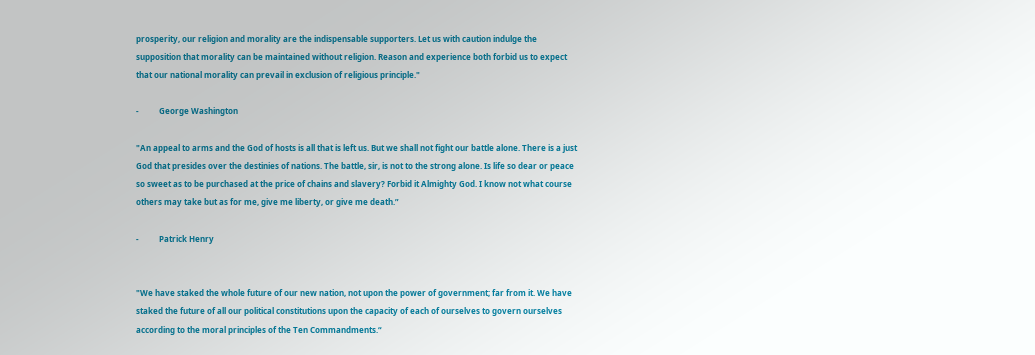prosperity, our religion and morality are the indispensable supporters. Let us with caution indulge the supposition that morality can be maintained without religion. Reason and experience both forbid us to expect that our national morality can prevail in exclusion of religious principle."

-          George Washington

"An appeal to arms and the God of hosts is all that is left us. But we shall not fight our battle alone. There is a just God that presides over the destinies of nations. The battle, sir, is not to the strong alone. Is life so dear or peace so sweet as to be purchased at the price of chains and slavery? Forbid it Almighty God. I know not what course others may take but as for me, give me liberty, or give me death.”

-          Patrick Henry


"We have staked the whole future of our new nation, not upon the power of government; far from it. We have staked the future of all our political constitutions upon the capacity of each of ourselves to govern ourselves according to the moral principles of the Ten Commandments.“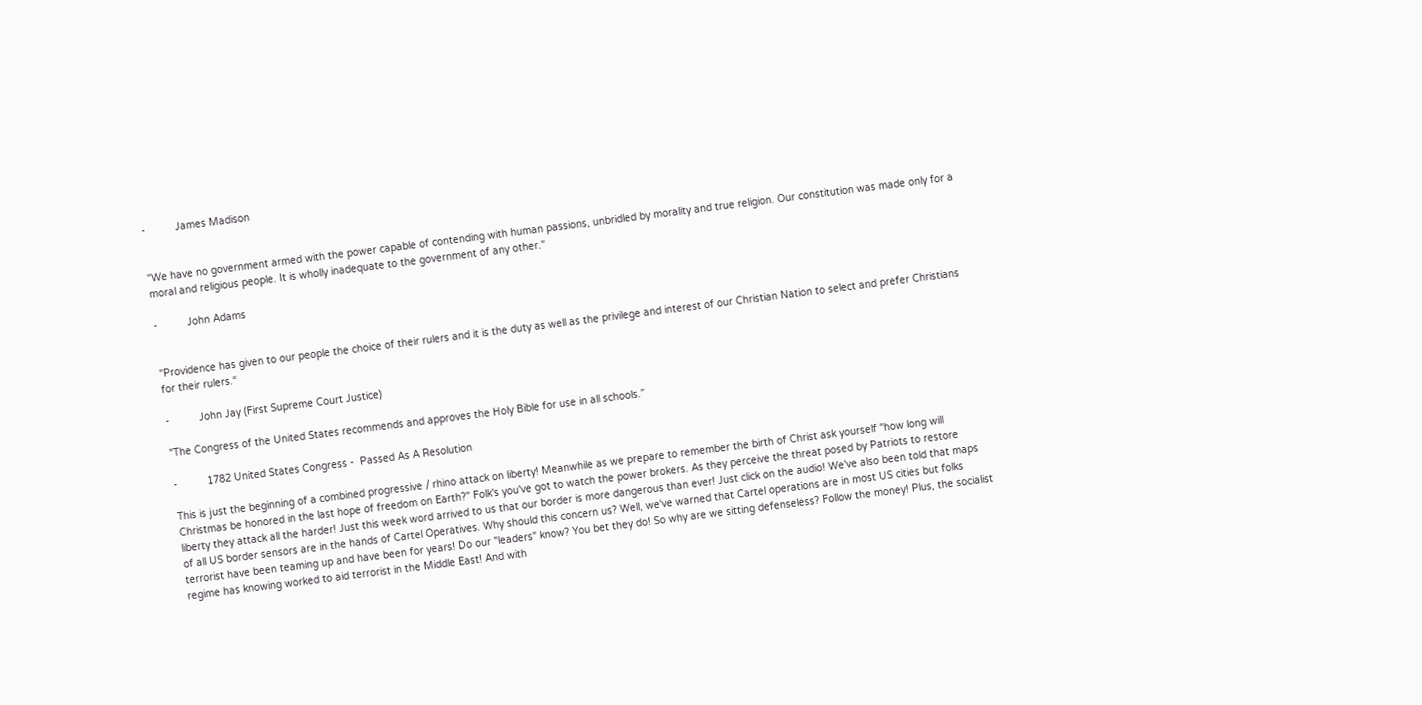-          James Madison


"We have no government armed with the power capable of contending with human passions, unbridled by morality and true religion. Our constitution was made only for a moral and religious people. It is wholly inadequate to the government of any other."

-          John Adams


"Providence has given to our people the choice of their rulers and it is the duty as well as the privilege and interest of our Christian Nation to select and prefer Christians for their rulers.“

-          John Jay (First Supreme Court Justice)

"The Congress of the United States recommends and approves the Holy Bible for use in all schools.”

-          1782 United States Congress -  Passed As A Resolution

This is just the beginning of a combined progressive / rhino attack on liberty! Meanwhile as we prepare to remember the birth of Christ ask yourself "how long will Christmas be honored in the last hope of freedom on Earth?" Folk's you've got to watch the power brokers. As they perceive the threat posed by Patriots to restore liberty they attack all the harder! Just this week word arrived to us that our border is more dangerous than ever! Just click on the audio! We've also been told that maps of all US border sensors are in the hands of Cartel Operatives. Why should this concern us? Well, we've warned that Cartel operations are in most US cities but folks terrorist have been teaming up and have been for years! Do our "leaders" know? You bet they do! So why are we sitting defenseless? Follow the money! Plus, the socialist regime has knowing worked to aid terrorist in the Middle East! And with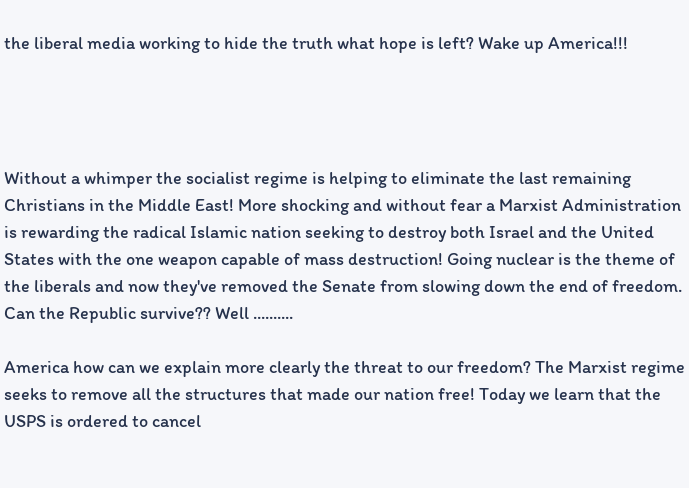the liberal media working to hide the truth what hope is left? Wake up America!!!




Without a whimper the socialist regime is helping to eliminate the last remaining Christians in the Middle East! More shocking and without fear a Marxist Administration is rewarding the radical Islamic nation seeking to destroy both Israel and the United States with the one weapon capable of mass destruction! Going nuclear is the theme of the liberals and now they've removed the Senate from slowing down the end of freedom. Can the Republic survive?? Well ..........

America how can we explain more clearly the threat to our freedom? The Marxist regime seeks to remove all the structures that made our nation free! Today we learn that the USPS is ordered to cancel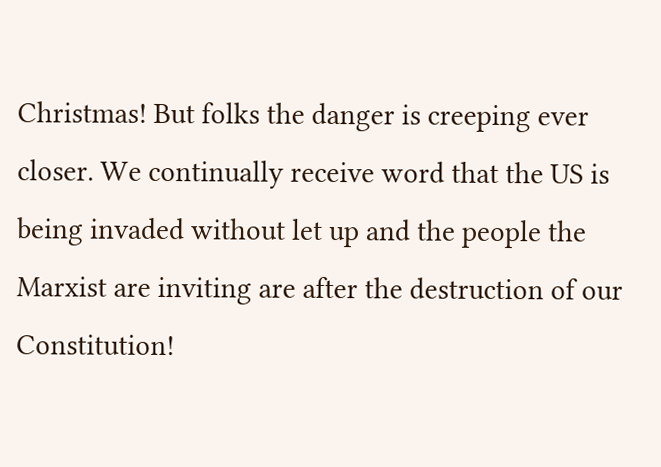Christmas! But folks the danger is creeping ever closer. We continually receive word that the US is being invaded without let up and the people the Marxist are inviting are after the destruction of our Constitution!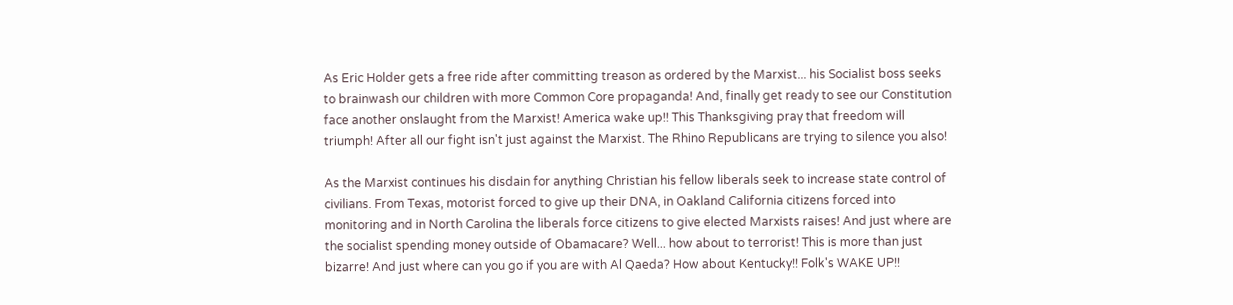As Eric Holder gets a free ride after committing treason as ordered by the Marxist... his Socialist boss seeks to brainwash our children with more Common Core propaganda! And, finally get ready to see our Constitution face another onslaught from the Marxist! America wake up!! This Thanksgiving pray that freedom will triumph! After all our fight isn't just against the Marxist. The Rhino Republicans are trying to silence you also!

As the Marxist continues his disdain for anything Christian his fellow liberals seek to increase state control of civilians. From Texas, motorist forced to give up their DNA, in Oakland California citizens forced into monitoring and in North Carolina the liberals force citizens to give elected Marxists raises! And just where are the socialist spending money outside of Obamacare? Well... how about to terrorist! This is more than just bizarre! And just where can you go if you are with Al Qaeda? How about Kentucky!! Folk's WAKE UP!!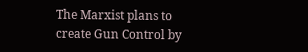The Marxist plans to create Gun Control by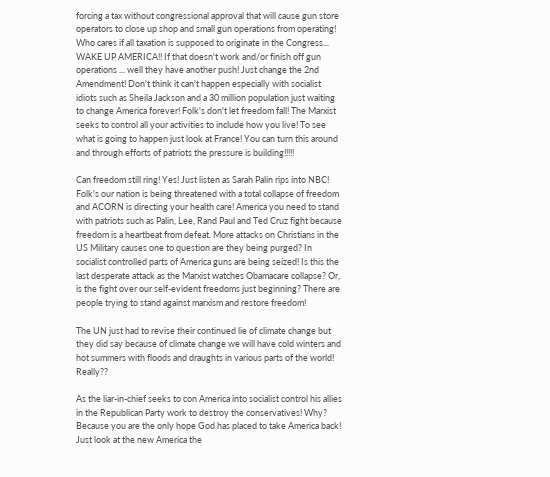forcing a tax without congressional approval that will cause gun store operators to close up shop and small gun operations from operating! Who cares if all taxation is supposed to originate in the Congress... WAKE UP AMERICA!! If that doesn't work and/or finish off gun operations ... well they have another push! Just change the 2nd Amendment! Don't think it can't happen especially with socialist idiots such as Sheila Jackson and a 30 million population just waiting to change America forever! Folk's don't let freedom fall! The Marxist seeks to control all your activities to include how you live! To see what is going to happen just look at France! You can turn this around and through efforts of patriots the pressure is building!!!!!

Can freedom still ring! Yes! Just listen as Sarah Palin rips into NBC! Folk's our nation is being threatened with a total collapse of freedom and ACORN is directing your health care! America you need to stand with patriots such as Palin, Lee, Rand Paul and Ted Cruz fight because freedom is a heartbeat from defeat. More attacks on Christians in the US Military causes one to question are they being purged? In socialist controlled parts of America guns are being seized! Is this the last desperate attack as the Marxist watches Obamacare collapse? Or, is the fight over our self-evident freedoms just beginning? There are people trying to stand against marxism and restore freedom!

The UN just had to revise their continued lie of climate change but they did say because of climate change we will have cold winters and hot summers with floods and draughts in various parts of the world! Really??

As the liar-in-chief seeks to con America into socialist control his allies in the Republican Party work to destroy the conservatives! Why? Because you are the only hope God has placed to take America back! Just look at the new America the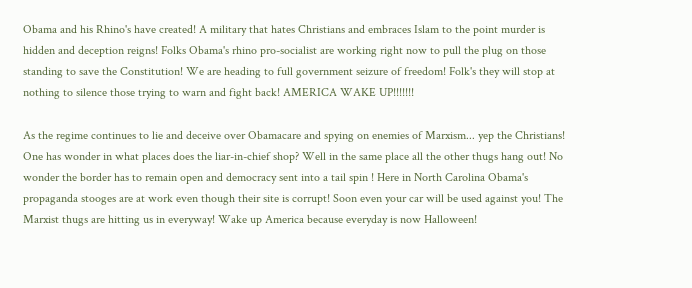Obama and his Rhino's have created! A military that hates Christians and embraces Islam to the point murder is hidden and deception reigns! Folks Obama's rhino pro-socialist are working right now to pull the plug on those standing to save the Constitution! We are heading to full government seizure of freedom! Folk's they will stop at nothing to silence those trying to warn and fight back! AMERICA WAKE UP!!!!!!!

As the regime continues to lie and deceive over Obamacare and spying on enemies of Marxism... yep the Christians! One has wonder in what places does the liar-in-chief shop? Well in the same place all the other thugs hang out! No wonder the border has to remain open and democracy sent into a tail spin ! Here in North Carolina Obama's propaganda stooges are at work even though their site is corrupt! Soon even your car will be used against you! The Marxist thugs are hitting us in everyway! Wake up America because everyday is now Halloween!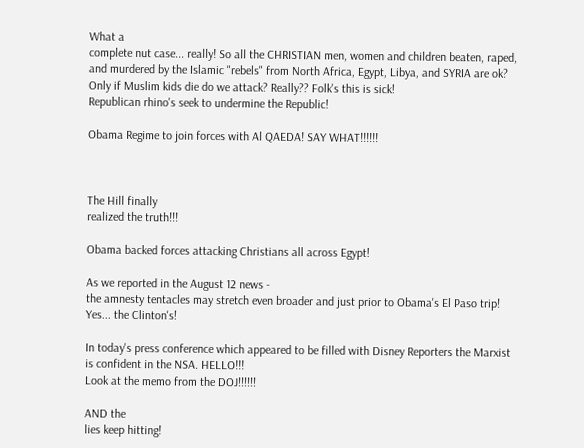What a
complete nut case... really! So all the CHRISTIAN men, women and children beaten, raped, and murdered by the Islamic "rebels" from North Africa, Egypt, Libya, and SYRIA are ok? Only if Muslim kids die do we attack? Really?? Folk's this is sick!
Republican rhino's seek to undermine the Republic!

Obama Regime to join forces with Al QAEDA! SAY WHAT!!!!!!



The Hill finally
realized the truth!!!

Obama backed forces attacking Christians all across Egypt!

As we reported in the August 12 news -
the amnesty tentacles may stretch even broader and just prior to Obama's El Paso trip! Yes... the Clinton's!

In today's press conference which appeared to be filled with Disney Reporters the Marxist is confident in the NSA. HELLO!!!
Look at the memo from the DOJ!!!!!!

AND the
lies keep hitting!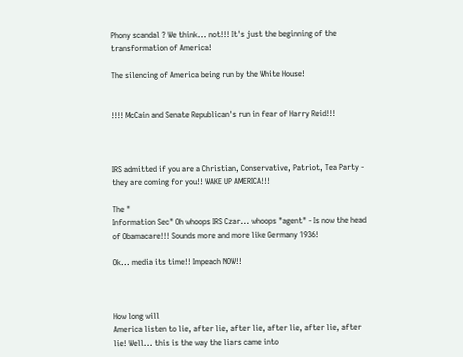Phony scandal ? We think... not!!! It's just the beginning of the transformation of America!

The silencing of America being run by the White House!


!!!! McCain and Senate Republican's run in fear of Harry Reid!!!



IRS admitted if you are a Christian, Conservative, Patriot, Tea Party - they are coming for you!! WAKE UP AMERICA!!!

The "
Information Sec" Oh whoops IRS Czar... whoops "agent" - Is now the head of Obamacare!!! Sounds more and more like Germany 1936!

Ok... media its time!! Impeach NOW!!



How long will
America listen to lie, after lie, after lie, after lie, after lie, after lie! Well... this is the way the liars came into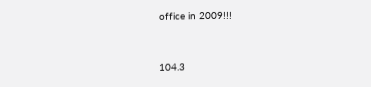office in 2009!!!


104.3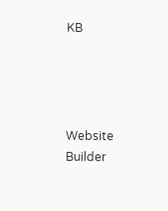KB




Website Builder